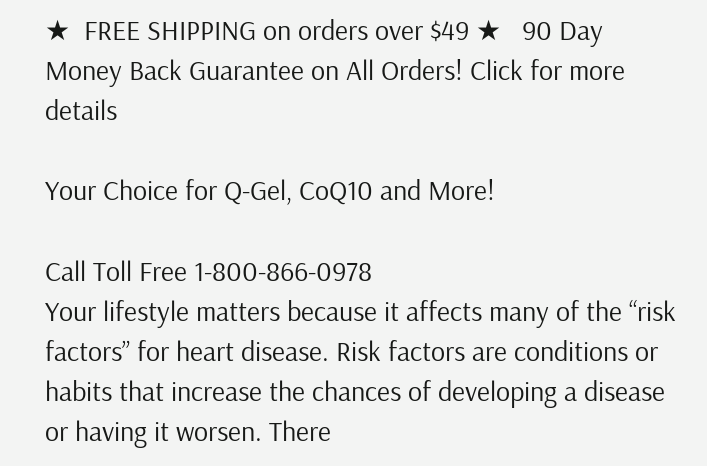★  FREE SHIPPING on orders over $49 ★   90 Day Money Back Guarantee on All Orders! Click for more details

Your Choice for Q-Gel, CoQ10 and More!

Call Toll Free 1-800-866-0978
Your lifestyle matters because it affects many of the “risk factors” for heart disease. Risk factors are conditions or habits that increase the chances of developing a disease or having it worsen. There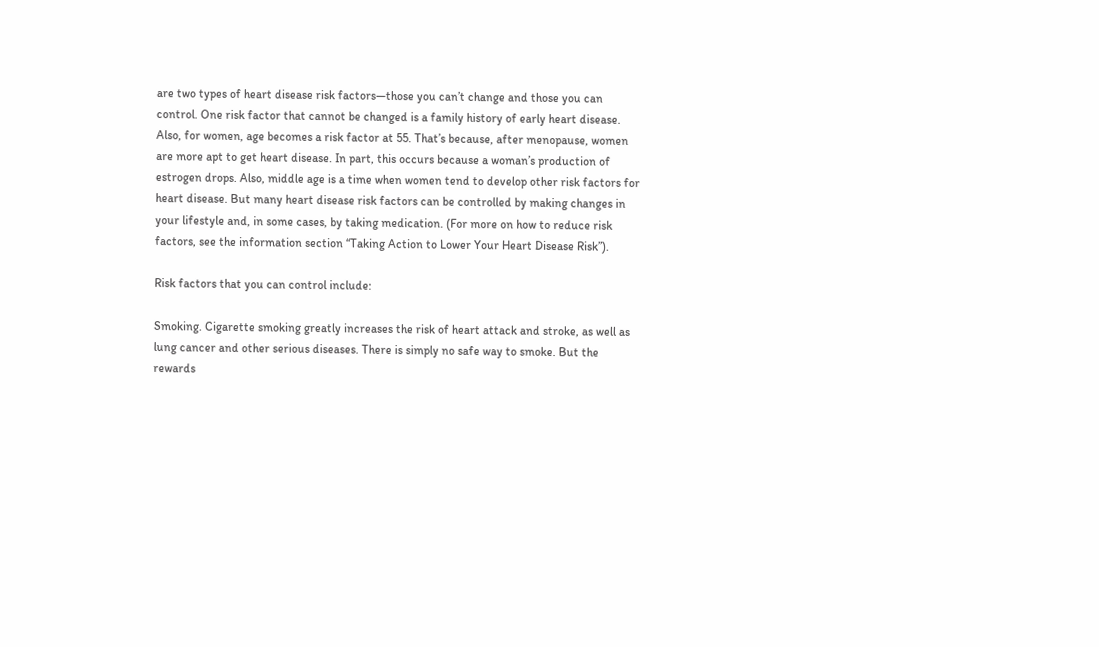are two types of heart disease risk factors—those you can’t change and those you can control. One risk factor that cannot be changed is a family history of early heart disease. Also, for women, age becomes a risk factor at 55. That’s because, after menopause, women are more apt to get heart disease. In part, this occurs because a woman’s production of estrogen drops. Also, middle age is a time when women tend to develop other risk factors for heart disease. But many heart disease risk factors can be controlled by making changes in your lifestyle and, in some cases, by taking medication. (For more on how to reduce risk factors, see the information section “Taking Action to Lower Your Heart Disease Risk”).

Risk factors that you can control include:

Smoking. Cigarette smoking greatly increases the risk of heart attack and stroke, as well as lung cancer and other serious diseases. There is simply no safe way to smoke. But the rewards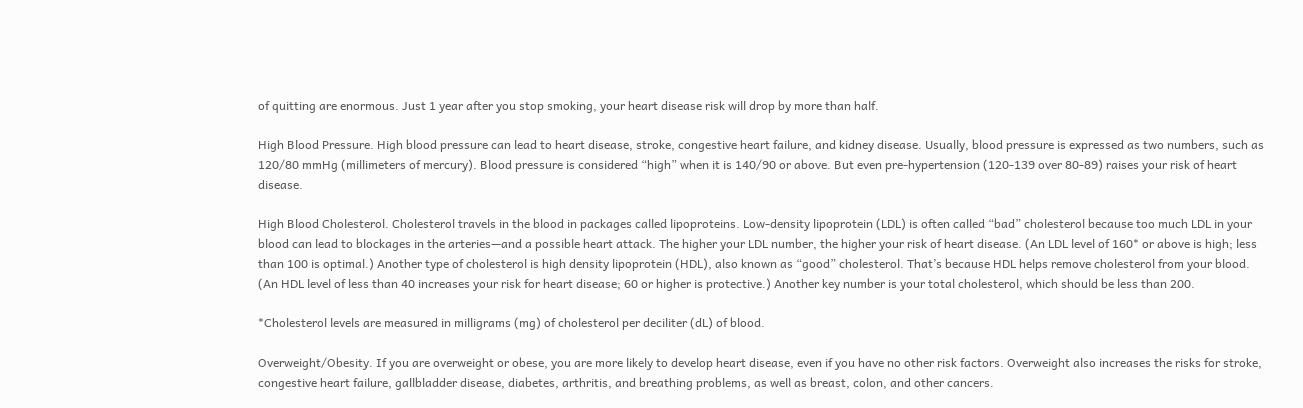of quitting are enormous. Just 1 year after you stop smoking, your heart disease risk will drop by more than half.

High Blood Pressure. High blood pressure can lead to heart disease, stroke, congestive heart failure, and kidney disease. Usually, blood pressure is expressed as two numbers, such as 120/80 mmHg (millimeters of mercury). Blood pressure is considered “high” when it is 140/90 or above. But even pre-hypertension (120-139 over 80-89) raises your risk of heart disease.

High Blood Cholesterol. Cholesterol travels in the blood in packages called lipoproteins. Low-density lipoprotein (LDL) is often called “bad” cholesterol because too much LDL in your blood can lead to blockages in the arteries—and a possible heart attack. The higher your LDL number, the higher your risk of heart disease. (An LDL level of 160* or above is high; less than 100 is optimal.) Another type of cholesterol is high density lipoprotein (HDL), also known as “good” cholesterol. That’s because HDL helps remove cholesterol from your blood. (An HDL level of less than 40 increases your risk for heart disease; 60 or higher is protective.) Another key number is your total cholesterol, which should be less than 200.

*Cholesterol levels are measured in milligrams (mg) of cholesterol per deciliter (dL) of blood.

Overweight/Obesity. If you are overweight or obese, you are more likely to develop heart disease, even if you have no other risk factors. Overweight also increases the risks for stroke, congestive heart failure, gallbladder disease, diabetes, arthritis, and breathing problems, as well as breast, colon, and other cancers.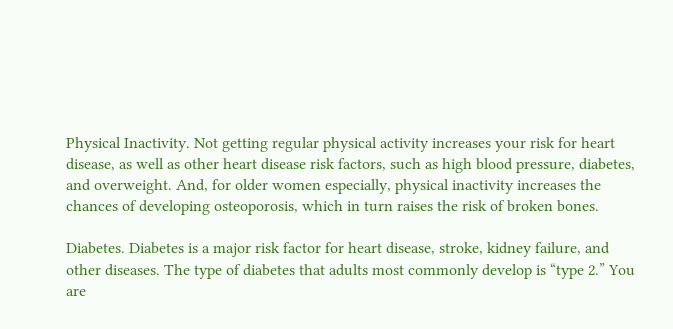Physical Inactivity. Not getting regular physical activity increases your risk for heart disease, as well as other heart disease risk factors, such as high blood pressure, diabetes, and overweight. And, for older women especially, physical inactivity increases the chances of developing osteoporosis, which in turn raises the risk of broken bones.

Diabetes. Diabetes is a major risk factor for heart disease, stroke, kidney failure, and other diseases. The type of diabetes that adults most commonly develop is “type 2.” You are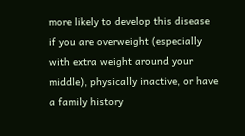more likely to develop this disease if you are overweight (especially with extra weight around your middle), physically inactive, or have a family history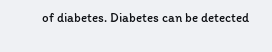of diabetes. Diabetes can be detected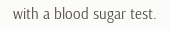with a blood sugar test.